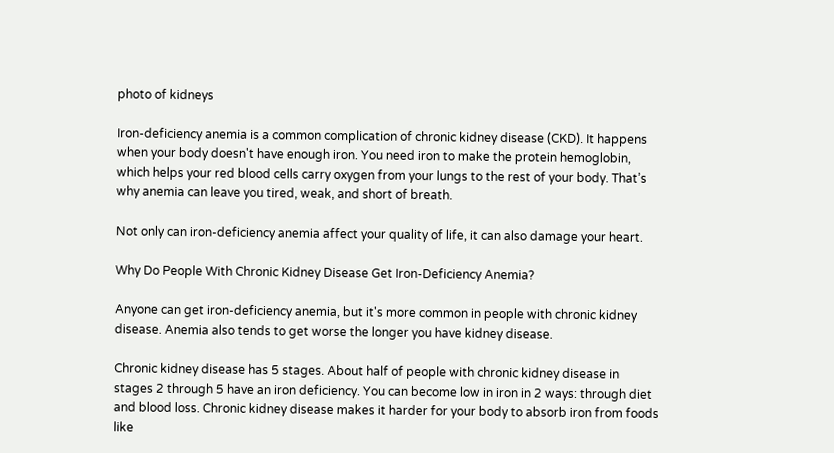photo of kidneys

Iron-deficiency anemia is a common complication of chronic kidney disease (CKD). It happens when your body doesn't have enough iron. You need iron to make the protein hemoglobin, which helps your red blood cells carry oxygen from your lungs to the rest of your body. That’s why anemia can leave you tired, weak, and short of breath.

Not only can iron-deficiency anemia affect your quality of life, it can also damage your heart.

Why Do People With Chronic Kidney Disease Get Iron-Deficiency Anemia?

Anyone can get iron-deficiency anemia, but it's more common in people with chronic kidney disease. Anemia also tends to get worse the longer you have kidney disease.

Chronic kidney disease has 5 stages. About half of people with chronic kidney disease in stages 2 through 5 have an iron deficiency. You can become low in iron in 2 ways: through diet and blood loss. Chronic kidney disease makes it harder for your body to absorb iron from foods like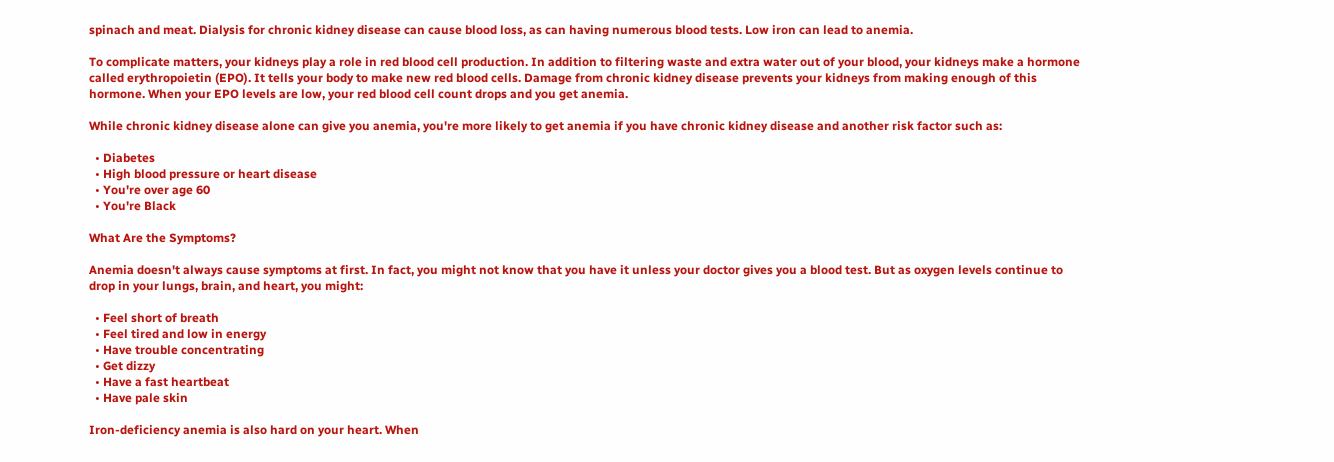spinach and meat. Dialysis for chronic kidney disease can cause blood loss, as can having numerous blood tests. Low iron can lead to anemia.

To complicate matters, your kidneys play a role in red blood cell production. In addition to filtering waste and extra water out of your blood, your kidneys make a hormone called erythropoietin (EPO). It tells your body to make new red blood cells. Damage from chronic kidney disease prevents your kidneys from making enough of this hormone. When your EPO levels are low, your red blood cell count drops and you get anemia.

While chronic kidney disease alone can give you anemia, you're more likely to get anemia if you have chronic kidney disease and another risk factor such as:

  • Diabetes
  • High blood pressure or heart disease
  • You're over age 60
  • You're Black

What Are the Symptoms?

Anemia doesn't always cause symptoms at first. In fact, you might not know that you have it unless your doctor gives you a blood test. But as oxygen levels continue to drop in your lungs, brain, and heart, you might:

  • Feel short of breath
  • Feel tired and low in energy
  • Have trouble concentrating
  • Get dizzy
  • Have a fast heartbeat
  • Have pale skin

Iron-deficiency anemia is also hard on your heart. When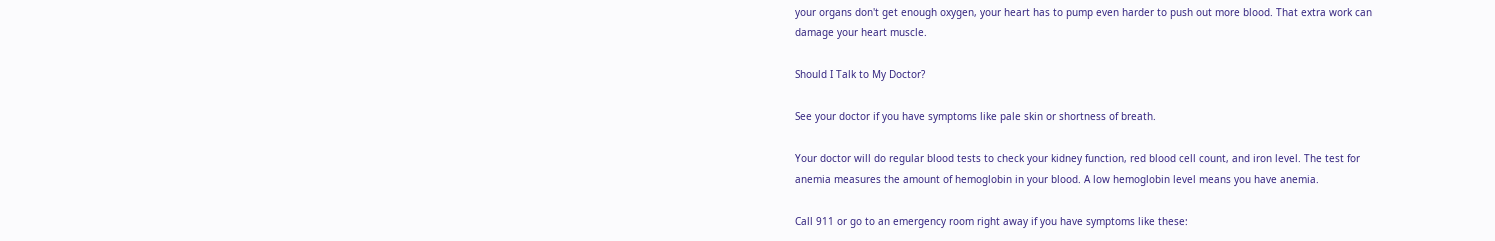your organs don't get enough oxygen, your heart has to pump even harder to push out more blood. That extra work can damage your heart muscle.

Should I Talk to My Doctor?

See your doctor if you have symptoms like pale skin or shortness of breath.

Your doctor will do regular blood tests to check your kidney function, red blood cell count, and iron level. The test for anemia measures the amount of hemoglobin in your blood. A low hemoglobin level means you have anemia.

Call 911 or go to an emergency room right away if you have symptoms like these: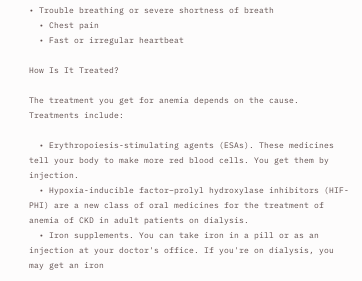• Trouble breathing or severe shortness of breath
  • Chest pain
  • Fast or irregular heartbeat

How Is It Treated?

The treatment you get for anemia depends on the cause. Treatments include:

  • Erythropoiesis-stimulating agents (ESAs). These medicines tell your body to make more red blood cells. You get them by injection.
  • Hypoxia-inducible factor–prolyl hydroxylase inhibitors (HIF-PHI) are a new class of oral medicines for the treatment of anemia of CKD in adult patients on dialysis.
  • Iron supplements. You can take iron in a pill or as an injection at your doctor's office. If you're on dialysis, you may get an iron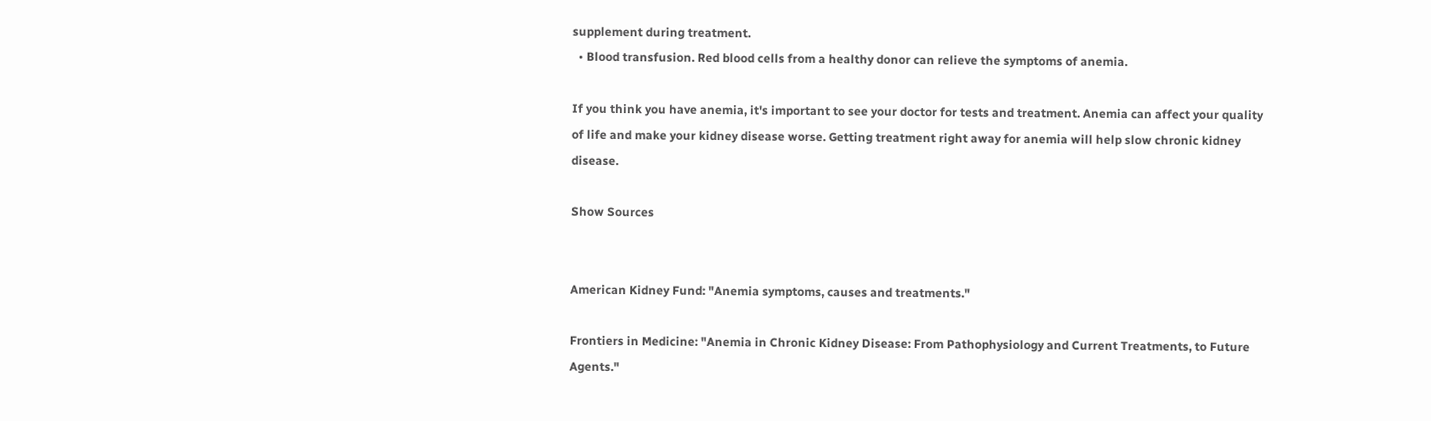supplement during treatment.
  • Blood transfusion. Red blood cells from a healthy donor can relieve the symptoms of anemia.

If you think you have anemia, it's important to see your doctor for tests and treatment. Anemia can affect your quality of life and make your kidney disease worse. Getting treatment right away for anemia will help slow chronic kidney disease.

Show Sources


American Kidney Fund: "Anemia symptoms, causes and treatments."

Frontiers in Medicine: "Anemia in Chronic Kidney Disease: From Pathophysiology and Current Treatments, to Future Agents."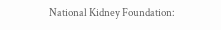National Kidney Foundation: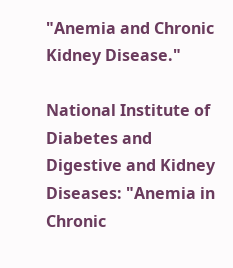"Anemia and Chronic Kidney Disease."

National Institute of Diabetes and Digestive and Kidney Diseases: "Anemia in Chronic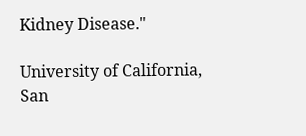Kidney Disease."

University of California, San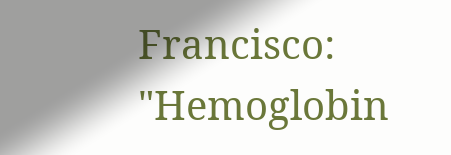Francisco: "Hemoglobin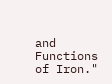and Functions of Iron."